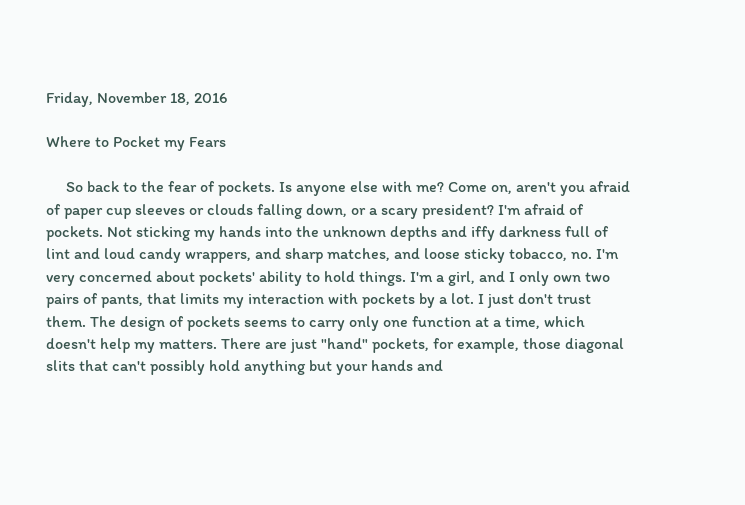Friday, November 18, 2016

Where to Pocket my Fears

     So back to the fear of pockets. Is anyone else with me? Come on, aren't you afraid of paper cup sleeves or clouds falling down, or a scary president? I'm afraid of pockets. Not sticking my hands into the unknown depths and iffy darkness full of lint and loud candy wrappers, and sharp matches, and loose sticky tobacco, no. I'm very concerned about pockets' ability to hold things. I'm a girl, and I only own two pairs of pants, that limits my interaction with pockets by a lot. I just don't trust them. The design of pockets seems to carry only one function at a time, which doesn't help my matters. There are just "hand" pockets, for example, those diagonal slits that can't possibly hold anything but your hands and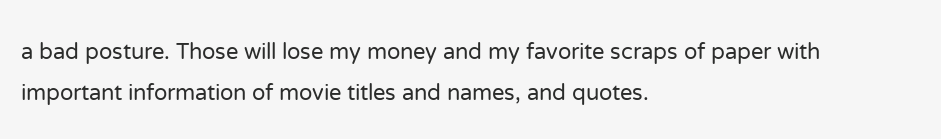a bad posture. Those will lose my money and my favorite scraps of paper with important information of movie titles and names, and quotes.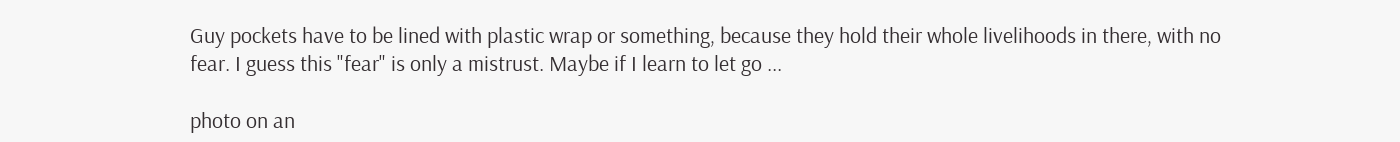Guy pockets have to be lined with plastic wrap or something, because they hold their whole livelihoods in there, with no fear. I guess this "fear" is only a mistrust. Maybe if I learn to let go ...

photo on an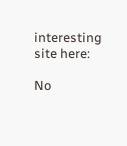interesting site here:

No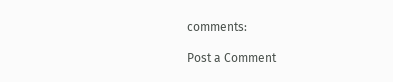comments:

Post a Comment